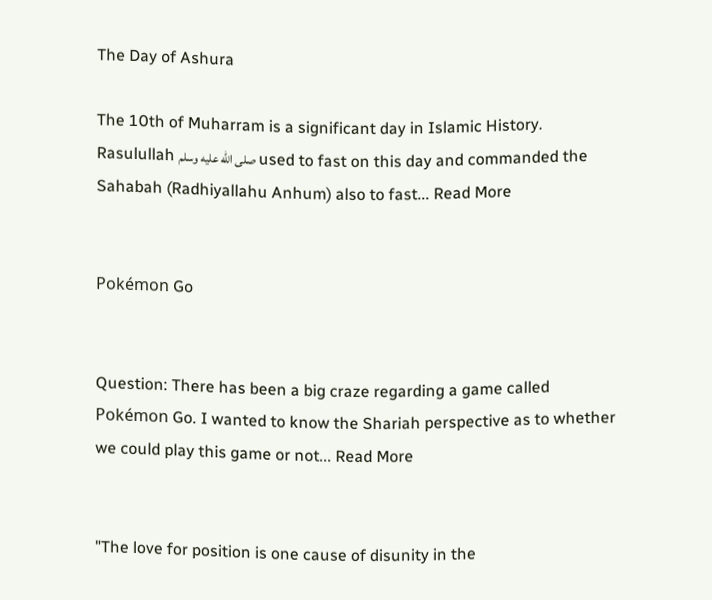The Day of Ashura

The 10th of Muharram is a significant day in Islamic History. Rasulullah صلى الله عليه وسلم used to fast on this day and commanded the Sahabah (Radhiyallahu Anhum) also to fast... Read More


Pokémon Go


Question: There has been a big craze regarding a game called Pokémon Go. I wanted to know the Shariah perspective as to whether we could play this game or not... Read More


"The love for position is one cause of disunity in the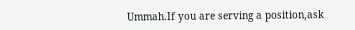Ummah.If you are serving a position,ask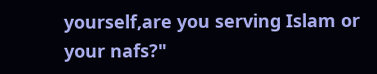yourself,are you serving Islam or your nafs?"